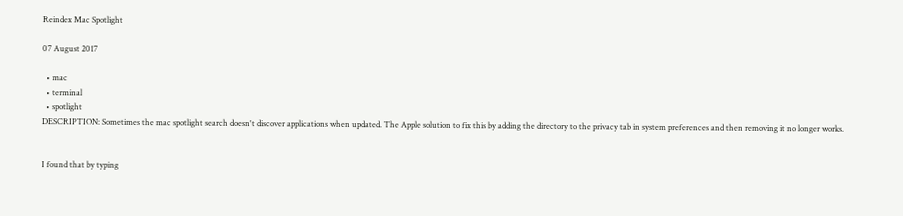Reindex Mac Spotlight

07 August 2017

  • mac
  • terminal
  • spotlight
DESCRIPTION: Sometimes the mac spotlight search doesn't discover applications when updated. The Apple solution to fix this by adding the directory to the privacy tab in system preferences and then removing it no longer works.


I found that by typing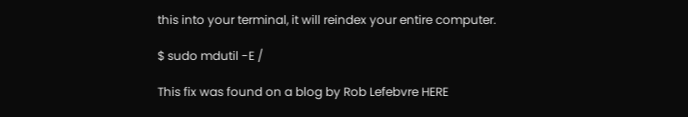this into your terminal, it will reindex your entire computer.

$ sudo mdutil -E /

This fix was found on a blog by Rob Lefebvre HERE